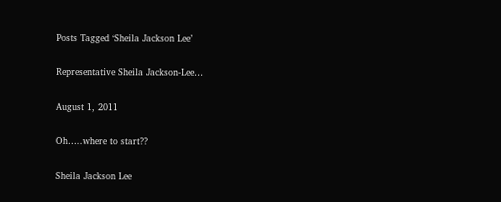Posts Tagged ‘Sheila Jackson Lee’

Representative Sheila Jackson-Lee…

August 1, 2011

Oh…..where to start??

Sheila Jackson Lee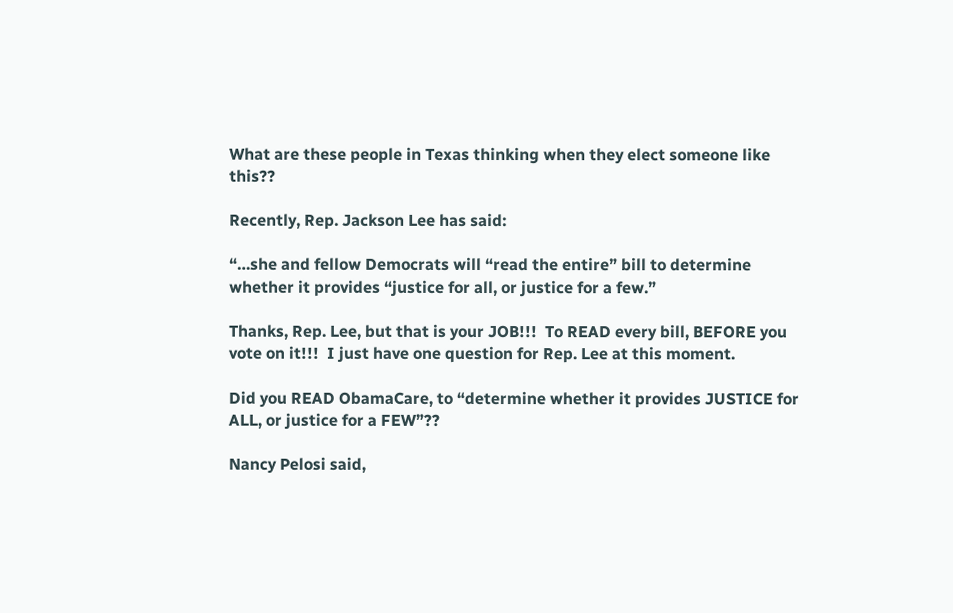What are these people in Texas thinking when they elect someone like this??

Recently, Rep. Jackson Lee has said:

“…she and fellow Democrats will “read the entire” bill to determine whether it provides “justice for all, or justice for a few.”

Thanks, Rep. Lee, but that is your JOB!!!  To READ every bill, BEFORE you vote on it!!!  I just have one question for Rep. Lee at this moment.

Did you READ ObamaCare, to “determine whether it provides JUSTICE for ALL, or justice for a FEW”??

Nancy Pelosi said,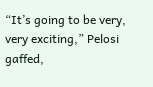“It’s going to be very, very exciting,” Pelosi gaffed,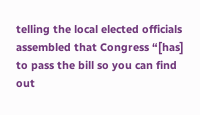telling the local elected officials assembled that Congress “[has] to pass the bill so you can find out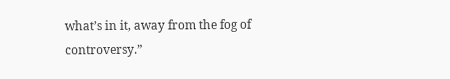what’s in it, away from the fog of controversy.”